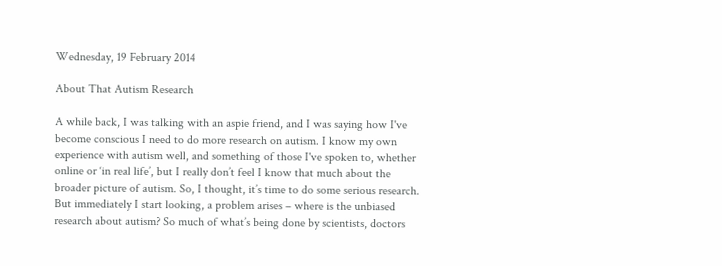Wednesday, 19 February 2014

About That Autism Research

A while back, I was talking with an aspie friend, and I was saying how I've become conscious I need to do more research on autism. I know my own experience with autism well, and something of those I've spoken to, whether online or ‘in real life’, but I really don’t feel I know that much about the broader picture of autism. So, I thought, it’s time to do some serious research. But immediately I start looking, a problem arises – where is the unbiased research about autism? So much of what’s being done by scientists, doctors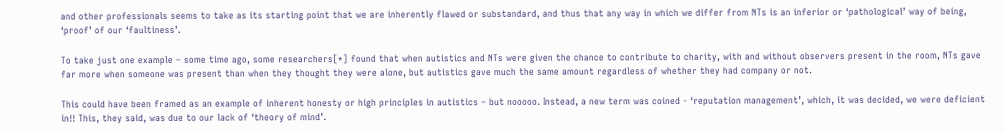and other professionals seems to take as its starting point that we are inherently flawed or substandard, and thus that any way in which we differ from NTs is an inferior or ‘pathological’ way of being, ‘proof’ of our ‘faultiness’.

To take just one example – some time ago, some researchers[*] found that when autistics and NTs were given the chance to contribute to charity, with and without observers present in the room, NTs gave far more when someone was present than when they thought they were alone, but autistics gave much the same amount regardless of whether they had company or not.

This could have been framed as an example of inherent honesty or high principles in autistics – but nooooo. Instead, a new term was coined - ‘reputation management’, which, it was decided, we were deficient in!! This, they said, was due to our lack of ‘theory of mind’.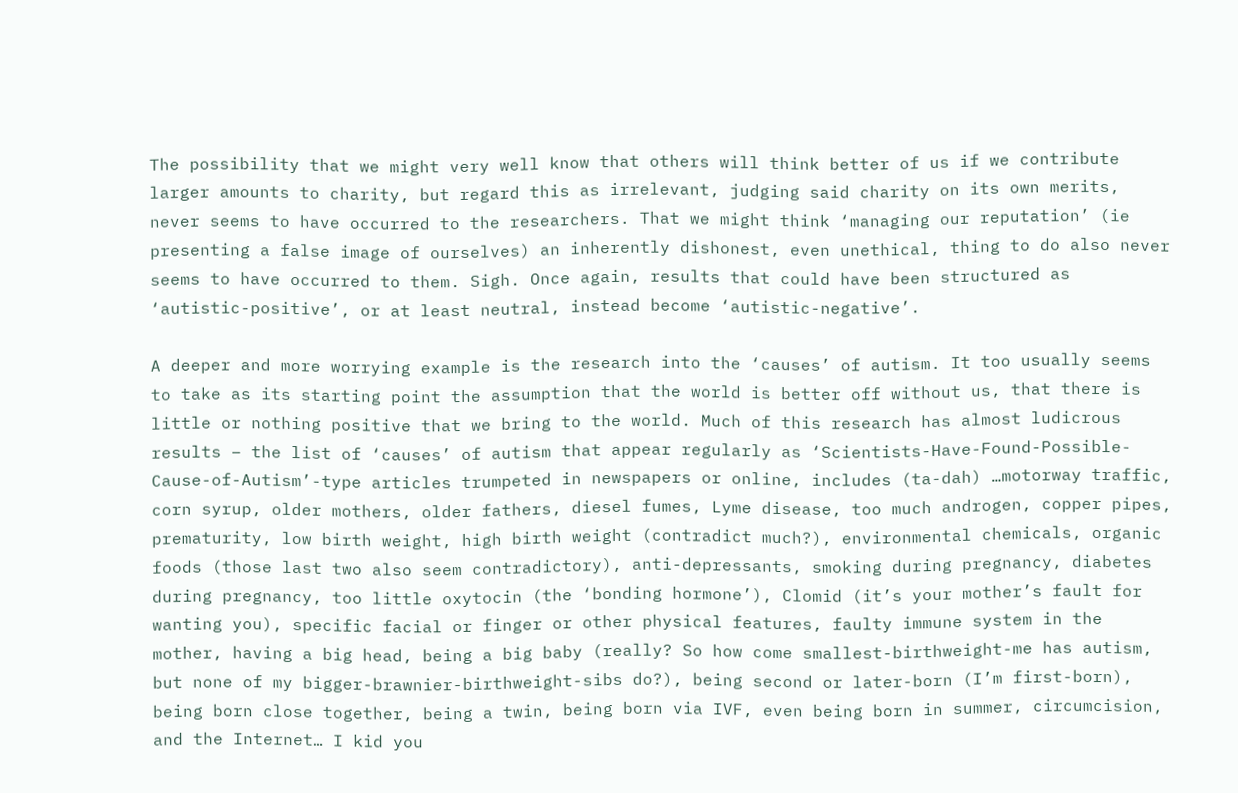The possibility that we might very well know that others will think better of us if we contribute larger amounts to charity, but regard this as irrelevant, judging said charity on its own merits, never seems to have occurred to the researchers. That we might think ‘managing our reputation’ (ie presenting a false image of ourselves) an inherently dishonest, even unethical, thing to do also never seems to have occurred to them. Sigh. Once again, results that could have been structured as ‘autistic-positive’, or at least neutral, instead become ‘autistic-negative’.

A deeper and more worrying example is the research into the ‘causes’ of autism. It too usually seems to take as its starting point the assumption that the world is better off without us, that there is little or nothing positive that we bring to the world. Much of this research has almost ludicrous results – the list of ‘causes’ of autism that appear regularly as ‘Scientists-Have-Found-Possible-Cause-of-Autism’-type articles trumpeted in newspapers or online, includes (ta-dah) …motorway traffic, corn syrup, older mothers, older fathers, diesel fumes, Lyme disease, too much androgen, copper pipes, prematurity, low birth weight, high birth weight (contradict much?), environmental chemicals, organic foods (those last two also seem contradictory), anti-depressants, smoking during pregnancy, diabetes during pregnancy, too little oxytocin (the ‘bonding hormone’), Clomid (it’s your mother’s fault for wanting you), specific facial or finger or other physical features, faulty immune system in the mother, having a big head, being a big baby (really? So how come smallest-birthweight-me has autism, but none of my bigger-brawnier-birthweight-sibs do?), being second or later-born (I’m first-born), being born close together, being a twin, being born via IVF, even being born in summer, circumcision, and the Internet… I kid you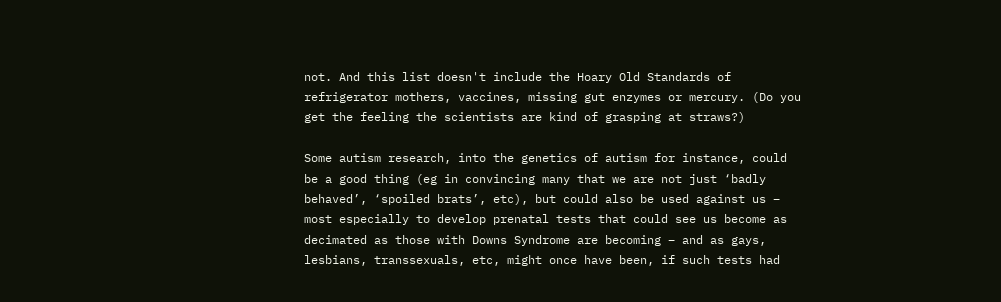not. And this list doesn't include the Hoary Old Standards of refrigerator mothers, vaccines, missing gut enzymes or mercury. (Do you get the feeling the scientists are kind of grasping at straws?)

Some autism research, into the genetics of autism for instance, could be a good thing (eg in convincing many that we are not just ‘badly behaved’, ‘spoiled brats’, etc), but could also be used against us – most especially to develop prenatal tests that could see us become as decimated as those with Downs Syndrome are becoming – and as gays, lesbians, transsexuals, etc, might once have been, if such tests had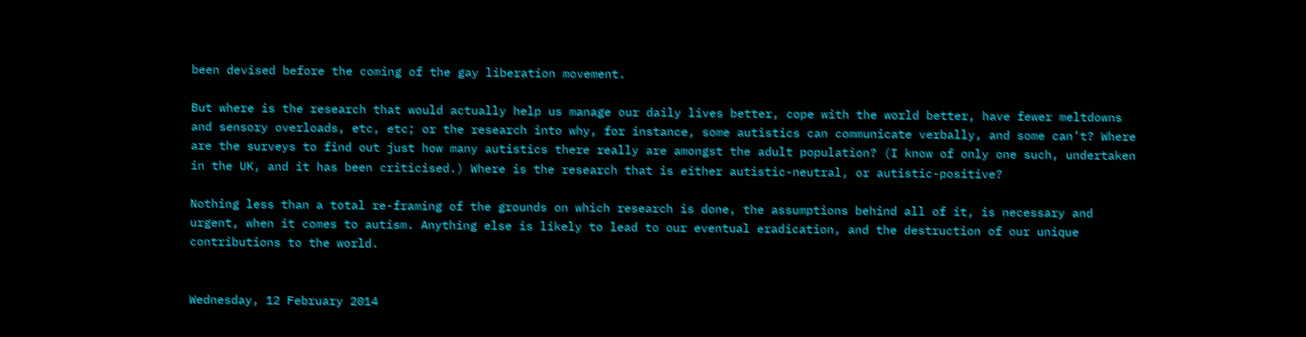been devised before the coming of the gay liberation movement.

But where is the research that would actually help us manage our daily lives better, cope with the world better, have fewer meltdowns and sensory overloads, etc, etc; or the research into why, for instance, some autistics can communicate verbally, and some can’t? Where are the surveys to find out just how many autistics there really are amongst the adult population? (I know of only one such, undertaken in the UK, and it has been criticised.) Where is the research that is either autistic-neutral, or autistic-positive?

Nothing less than a total re-framing of the grounds on which research is done, the assumptions behind all of it, is necessary and urgent, when it comes to autism. Anything else is likely to lead to our eventual eradication, and the destruction of our unique contributions to the world.


Wednesday, 12 February 2014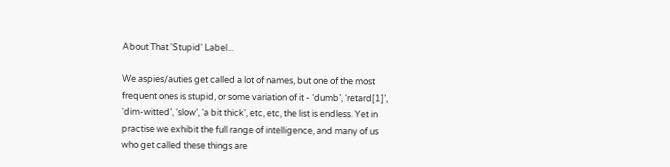About That 'Stupid' Label...

We aspies/auties get called a lot of names, but one of the most frequent ones is stupid, or some variation of it - ‘dumb’, ‘retard[1]’, ‘dim-witted’, ‘slow’, ‘a bit thick’, etc, etc, the list is endless. Yet in practise we exhibit the full range of intelligence, and many of us who get called these things are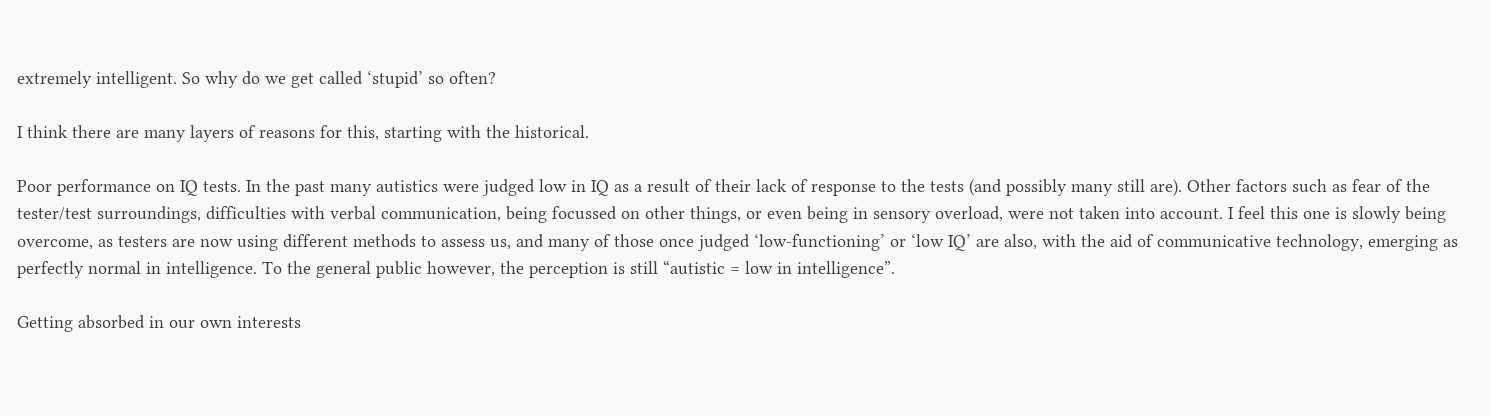extremely intelligent. So why do we get called ‘stupid’ so often?

I think there are many layers of reasons for this, starting with the historical.

Poor performance on IQ tests. In the past many autistics were judged low in IQ as a result of their lack of response to the tests (and possibly many still are). Other factors such as fear of the tester/test surroundings, difficulties with verbal communication, being focussed on other things, or even being in sensory overload, were not taken into account. I feel this one is slowly being overcome, as testers are now using different methods to assess us, and many of those once judged ‘low-functioning’ or ‘low IQ’ are also, with the aid of communicative technology, emerging as perfectly normal in intelligence. To the general public however, the perception is still “autistic = low in intelligence”.

Getting absorbed in our own interests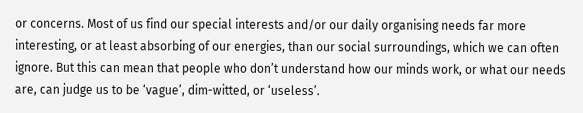or concerns. Most of us find our special interests and/or our daily organising needs far more interesting, or at least absorbing of our energies, than our social surroundings, which we can often ignore. But this can mean that people who don’t understand how our minds work, or what our needs are, can judge us to be ‘vague’, dim-witted, or ‘useless’.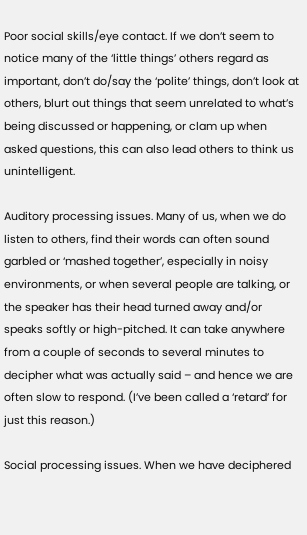Poor social skills/eye contact. If we don’t seem to notice many of the ‘little things’ others regard as important, don’t do/say the ‘polite’ things, don’t look at others, blurt out things that seem unrelated to what’s being discussed or happening, or clam up when asked questions, this can also lead others to think us unintelligent.

Auditory processing issues. Many of us, when we do listen to others, find their words can often sound garbled or ‘mashed together’, especially in noisy environments, or when several people are talking, or the speaker has their head turned away and/or speaks softly or high-pitched. It can take anywhere from a couple of seconds to several minutes to decipher what was actually said – and hence we are often slow to respond. (I’ve been called a ‘retard’ for just this reason.)

Social processing issues. When we have deciphered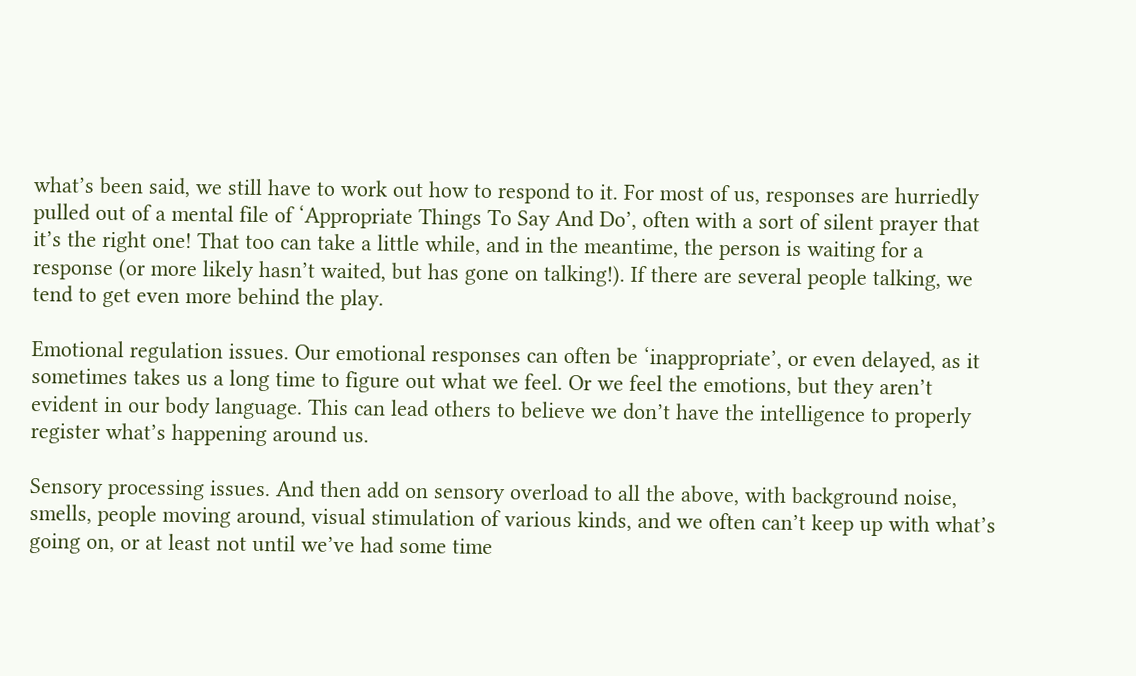what’s been said, we still have to work out how to respond to it. For most of us, responses are hurriedly pulled out of a mental file of ‘Appropriate Things To Say And Do’, often with a sort of silent prayer that it’s the right one! That too can take a little while, and in the meantime, the person is waiting for a response (or more likely hasn’t waited, but has gone on talking!). If there are several people talking, we tend to get even more behind the play.

Emotional regulation issues. Our emotional responses can often be ‘inappropriate’, or even delayed, as it sometimes takes us a long time to figure out what we feel. Or we feel the emotions, but they aren’t evident in our body language. This can lead others to believe we don’t have the intelligence to properly register what’s happening around us.

Sensory processing issues. And then add on sensory overload to all the above, with background noise, smells, people moving around, visual stimulation of various kinds, and we often can’t keep up with what’s going on, or at least not until we’ve had some time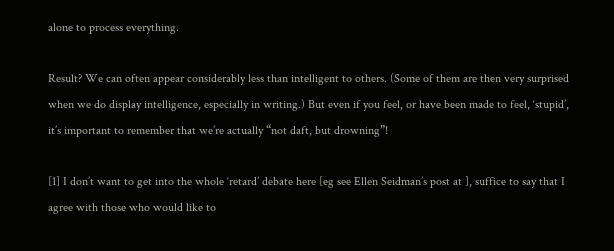alone to process everything.

Result? We can often appear considerably less than intelligent to others. (Some of them are then very surprised when we do display intelligence, especially in writing.) But even if you feel, or have been made to feel, ‘stupid’, it’s important to remember that we’re actually “not daft, but drowning”!

[1] I don’t want to get into the whole ‘retard’ debate here [eg see Ellen Seidman’s post at ], suffice to say that I agree with those who would like to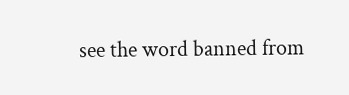see the word banned from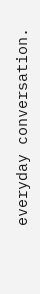everyday conversation.